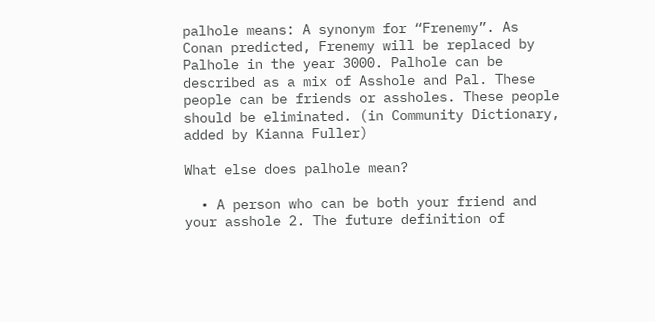palhole means: A synonym for “Frenemy”. As Conan predicted, Frenemy will be replaced by Palhole in the year 3000. Palhole can be described as a mix of Asshole and Pal. These people can be friends or assholes. These people should be eliminated. (in Community Dictionary, added by Kianna Fuller)

What else does palhole mean?

  • A person who can be both your friend and your asshole 2. The future definition of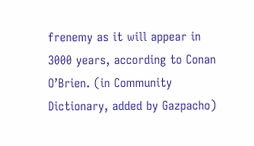frenemy as it will appear in 3000 years, according to Conan O’Brien. (in Community Dictionary, added by Gazpacho)